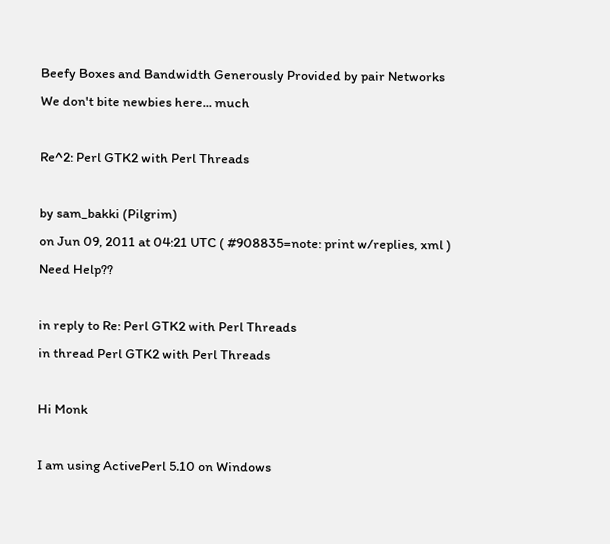Beefy Boxes and Bandwidth Generously Provided by pair Networks
We don't bite newbies here... much

Re^2: Perl GTK2 with Perl Threads

by sam_bakki (Pilgrim)
on Jun 09, 2011 at 04:21 UTC ( #908835=note: print w/replies, xml ) Need Help??

in reply to Re: Perl GTK2 with Perl Threads
in thread Perl GTK2 with Perl Threads

Hi Monk

I am using ActivePerl 5.10 on Windows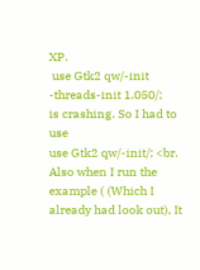XP.
 use Gtk2 qw/-init -threads-init 1.050/;
is crashing. So I had to use
use Gtk2 qw/-init/; <br. Also when I run the example ( (Which I already had look out), It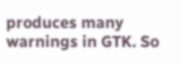produces many warnings in GTK. So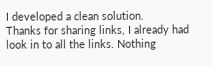I developed a clean solution.
Thanks for sharing links, I already had look in to all the links. Nothing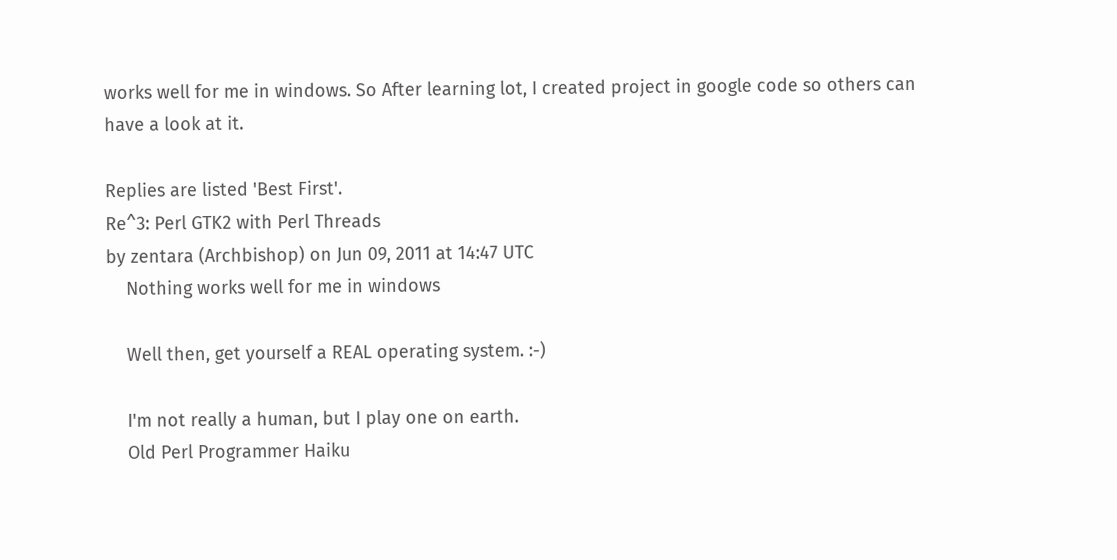works well for me in windows. So After learning lot, I created project in google code so others can have a look at it.

Replies are listed 'Best First'.
Re^3: Perl GTK2 with Perl Threads
by zentara (Archbishop) on Jun 09, 2011 at 14:47 UTC
    Nothing works well for me in windows

    Well then, get yourself a REAL operating system. :-)

    I'm not really a human, but I play one on earth.
    Old Perl Programmer Haiku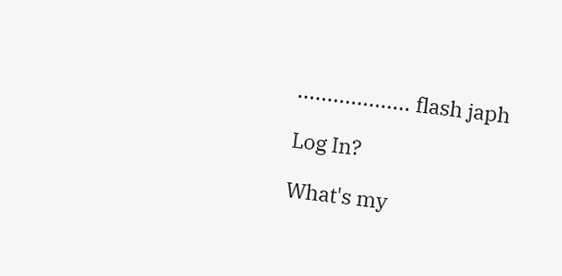................... flash japh

Log In?

What's my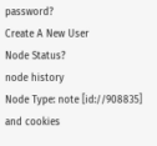password?
Create A New User
Node Status?
node history
Node Type: note [id://908835]
and cookies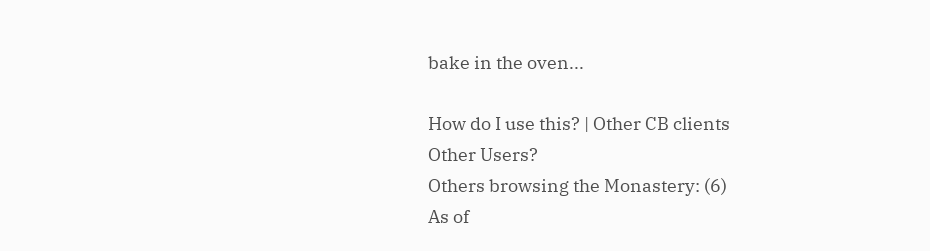bake in the oven...

How do I use this? | Other CB clients
Other Users?
Others browsing the Monastery: (6)
As of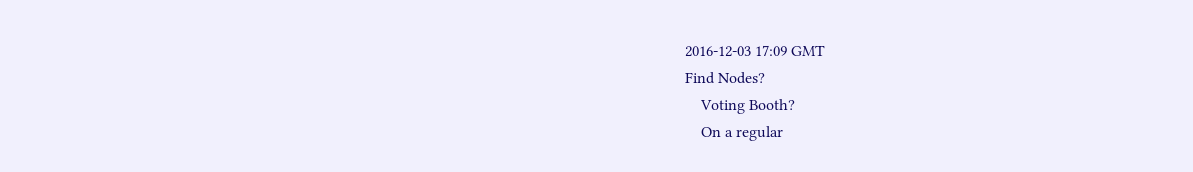2016-12-03 17:09 GMT
Find Nodes?
    Voting Booth?
    On a regular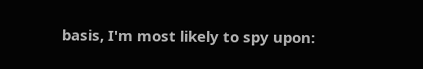basis, I'm most likely to spy upon: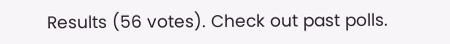Results (56 votes). Check out past polls.